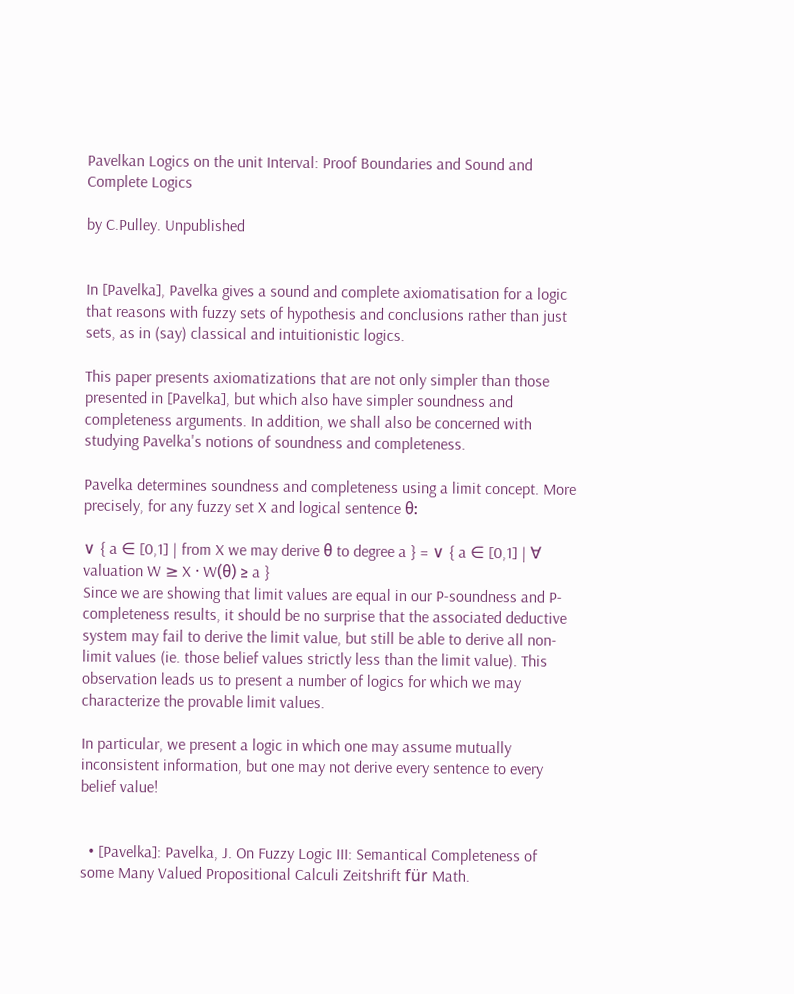Pavelkan Logics on the unit Interval: Proof Boundaries and Sound and Complete Logics

by C.Pulley. Unpublished


In [Pavelka], Pavelka gives a sound and complete axiomatisation for a logic that reasons with fuzzy sets of hypothesis and conclusions rather than just sets, as in (say) classical and intuitionistic logics.

This paper presents axiomatizations that are not only simpler than those presented in [Pavelka], but which also have simpler soundness and completeness arguments. In addition, we shall also be concerned with studying Pavelka's notions of soundness and completeness.

Pavelka determines soundness and completeness using a limit concept. More precisely, for any fuzzy set X and logical sentence θ:

∨ { a ∈ [0,1] | from X we may derive θ to degree a } = ∨ { a ∈ [0,1] | ∀ valuation W ≥ X · W(θ) ≥ a }
Since we are showing that limit values are equal in our P-soundness and P-completeness results, it should be no surprise that the associated deductive system may fail to derive the limit value, but still be able to derive all non-limit values (ie. those belief values strictly less than the limit value). This observation leads us to present a number of logics for which we may characterize the provable limit values.

In particular, we present a logic in which one may assume mutually inconsistent information, but one may not derive every sentence to every belief value!


  • [Pavelka]: Pavelka, J. On Fuzzy Logic III: Semantical Completeness of some Many Valued Propositional Calculi Zeitshrift für Math.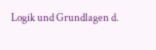Logik und Grundlagen d.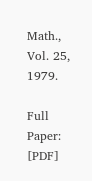Math., Vol. 25, 1979.

Full Paper: [PDF]